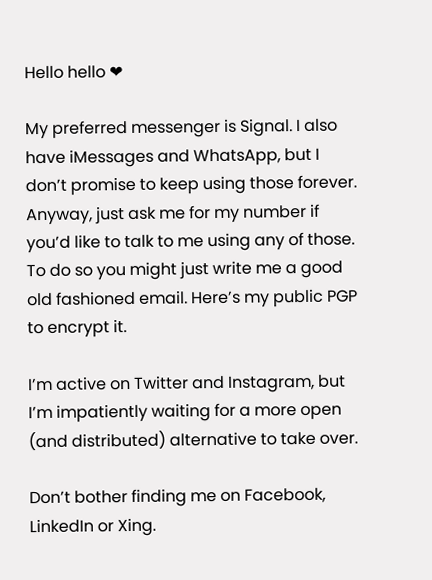Hello hello ❤

My preferred messenger is Signal. I also have iMessages and WhatsApp, but I don’t promise to keep using those forever. Anyway, just ask me for my number if you’d like to talk to me using any of those. To do so you might just write me a good old fashioned email. Here’s my public PGP to encrypt it.

I’m active on Twitter and Instagram, but I’m impatiently waiting for a more open (and distributed) alternative to take over.

Don’t bother finding me on Facebook, LinkedIn or Xing.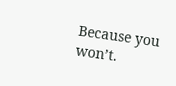Because you won’t.